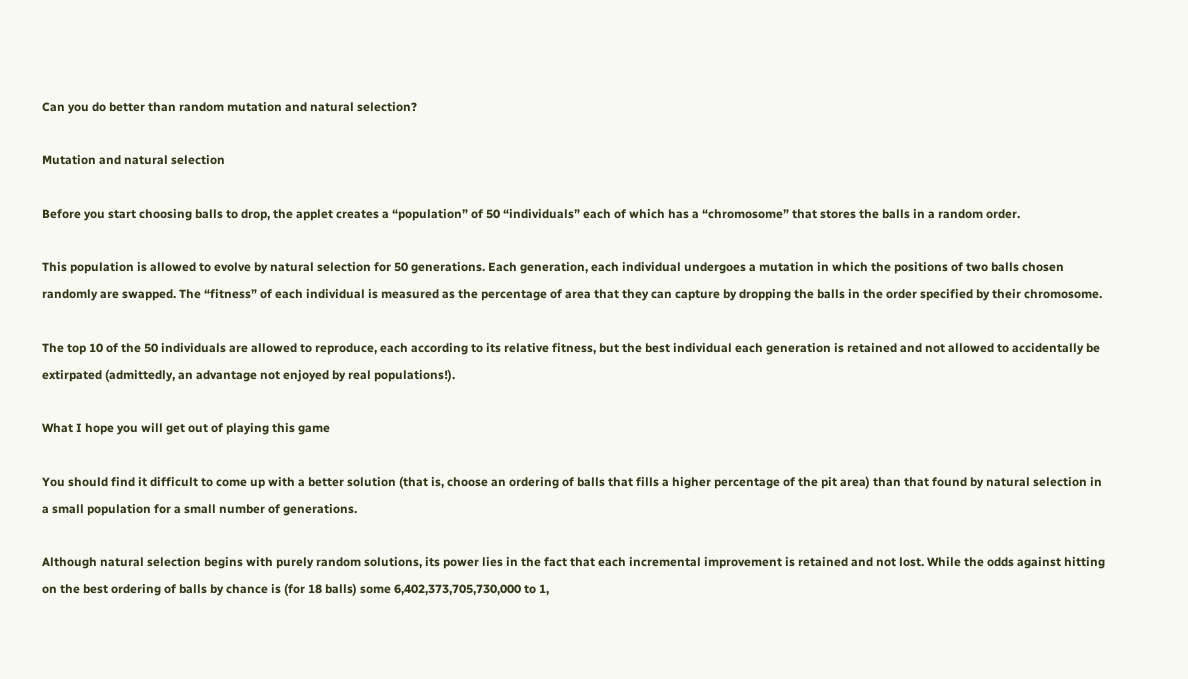Can you do better than random mutation and natural selection?

Mutation and natural selection

Before you start choosing balls to drop, the applet creates a “population” of 50 “individuals” each of which has a “chromosome” that stores the balls in a random order.

This population is allowed to evolve by natural selection for 50 generations. Each generation, each individual undergoes a mutation in which the positions of two balls chosen randomly are swapped. The “fitness” of each individual is measured as the percentage of area that they can capture by dropping the balls in the order specified by their chromosome.

The top 10 of the 50 individuals are allowed to reproduce, each according to its relative fitness, but the best individual each generation is retained and not allowed to accidentally be extirpated (admittedly, an advantage not enjoyed by real populations!).

What I hope you will get out of playing this game

You should find it difficult to come up with a better solution (that is, choose an ordering of balls that fills a higher percentage of the pit area) than that found by natural selection in a small population for a small number of generations.

Although natural selection begins with purely random solutions, its power lies in the fact that each incremental improvement is retained and not lost. While the odds against hitting on the best ordering of balls by chance is (for 18 balls) some 6,402,373,705,730,000 to 1,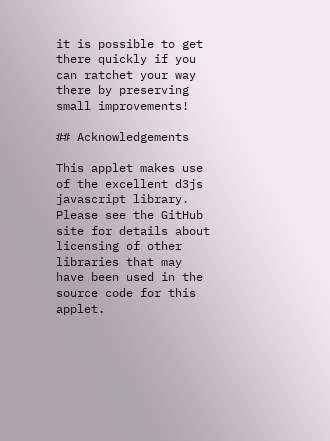it is possible to get there quickly if you can ratchet your way there by preserving small improvements!

## Acknowledgements

This applet makes use of the excellent d3js javascript library. Please see the GitHub site for details about licensing of other libraries that may have been used in the source code for this applet.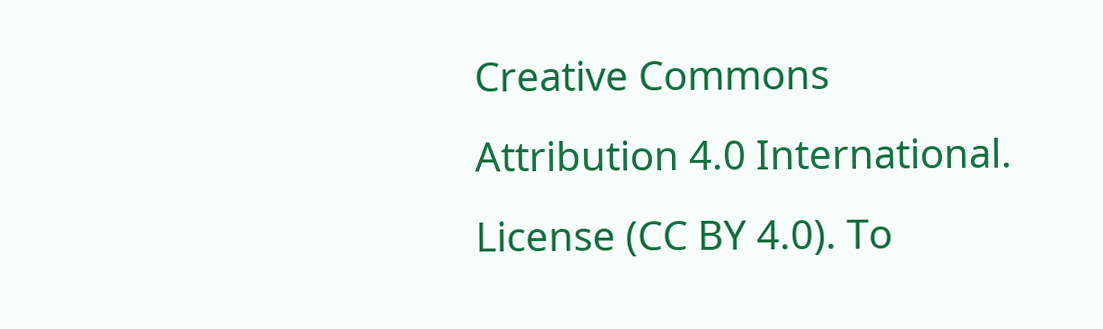Creative Commons Attribution 4.0 International. License (CC BY 4.0). To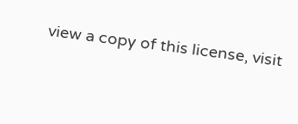view a copy of this license, visit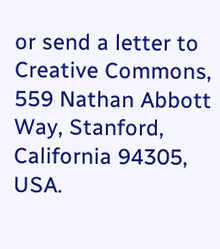or send a letter to Creative Commons, 559 Nathan Abbott Way, Stanford, California 94305, USA.